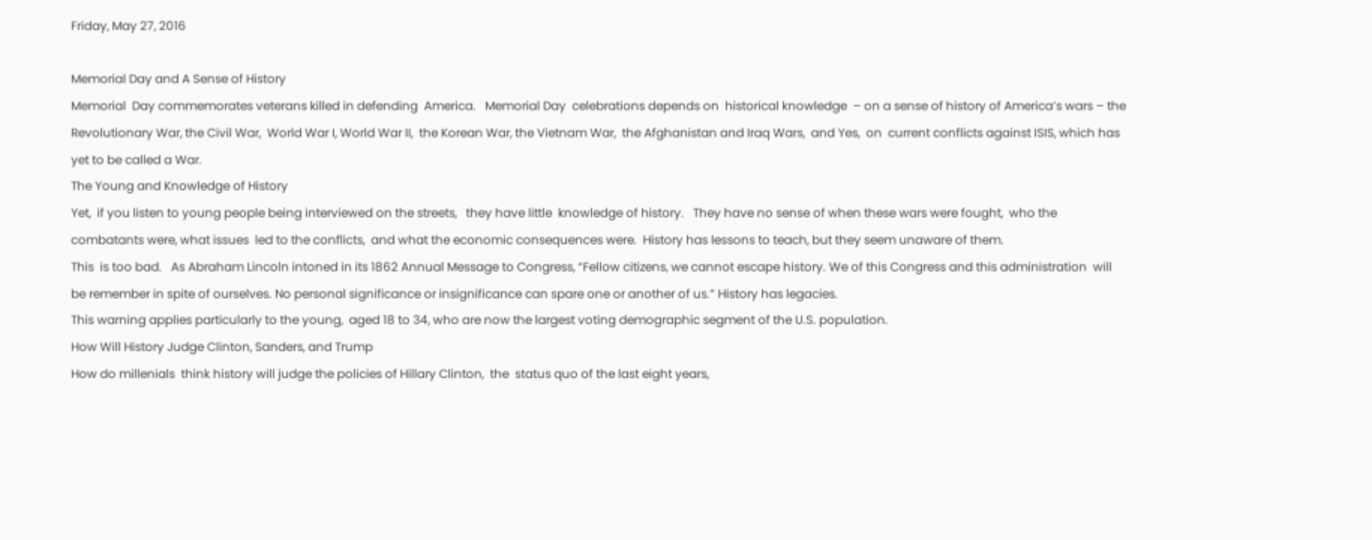Friday, May 27, 2016

Memorial Day and A Sense of History
Memorial  Day commemorates veterans killed in defending  America.   Memorial Day  celebrations depends on  historical knowledge  – on a sense of history of America’s wars – the Revolutionary War, the Civil War,  World War I, World War II,  the Korean War, the Vietnam War,  the Afghanistan and Iraq Wars,  and Yes,  on  current conflicts against ISIS, which has yet to be called a War.
The Young and Knowledge of History
Yet,  if you listen to young people being interviewed on the streets,   they have little  knowledge of history.   They have no sense of when these wars were fought,  who the combatants were, what issues  led to the conflicts,  and what the economic consequences were.  History has lessons to teach, but they seem unaware of them.
This  is too bad.   As Abraham Lincoln intoned in its 1862 Annual Message to Congress, “Fellow citizens, we cannot escape history. We of this Congress and this administration  will be remember in spite of ourselves. No personal significance or insignificance can spare one or another of us.” History has legacies.
This warning applies particularly to the young,  aged 18 to 34, who are now the largest voting demographic segment of the U.S. population.
How Will History Judge Clinton, Sanders, and Trump
How do millenials  think history will judge the policies of Hillary Clinton,  the  status quo of the last eight years,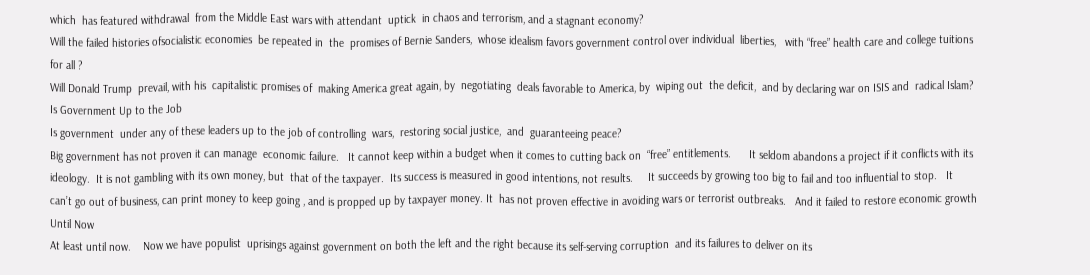which  has featured withdrawal  from the Middle East wars with attendant  uptick  in chaos and terrorism, and a stagnant economy?
Will the failed histories ofsocialistic economies  be repeated in  the  promises of Bernie Sanders,  whose idealism favors government control over individual  liberties,   with “free” health care and college tuitions for all ?
Will Donald Trump  prevail, with his  capitalistic promises of  making America great again, by  negotiating  deals favorable to America, by  wiping out  the deficit,  and by declaring war on ISIS and  radical Islam?
Is Government Up to the Job
Is government  under any of these leaders up to the job of controlling  wars,  restoring social justice,  and  guaranteeing peace?
Big government has not proven it can manage  economic failure.   It cannot keep within a budget when it comes to cutting back on  “free” entitlements.      It seldom abandons a project if it conflicts with its ideology.  It is not gambling with its own money, but  that of the taxpayer.  Its success is measured in good intentions, not results.     It succeeds by growing too big to fail and too influential to stop.   It can’t go out of business, can print money to keep going , and is propped up by taxpayer money. It  has not proven effective in avoiding wars or terrorist outbreaks.   And it failed to restore economic growth
Until Now
At least until now.    Now we have populist  uprisings against government on both the left and the right because its self-serving corruption  and its failures to deliver on its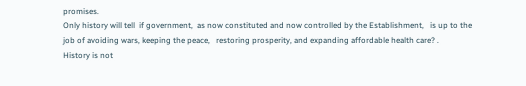promises.
Only history will tell  if government,  as now constituted and now controlled by the Establishment,   is up to the job of avoiding wars, keeping the peace,   restoring prosperity, and expanding affordable health care? .
History is not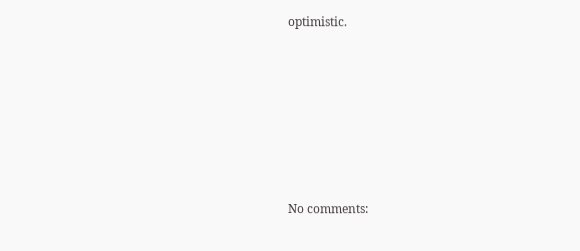optimistic.







No comments: